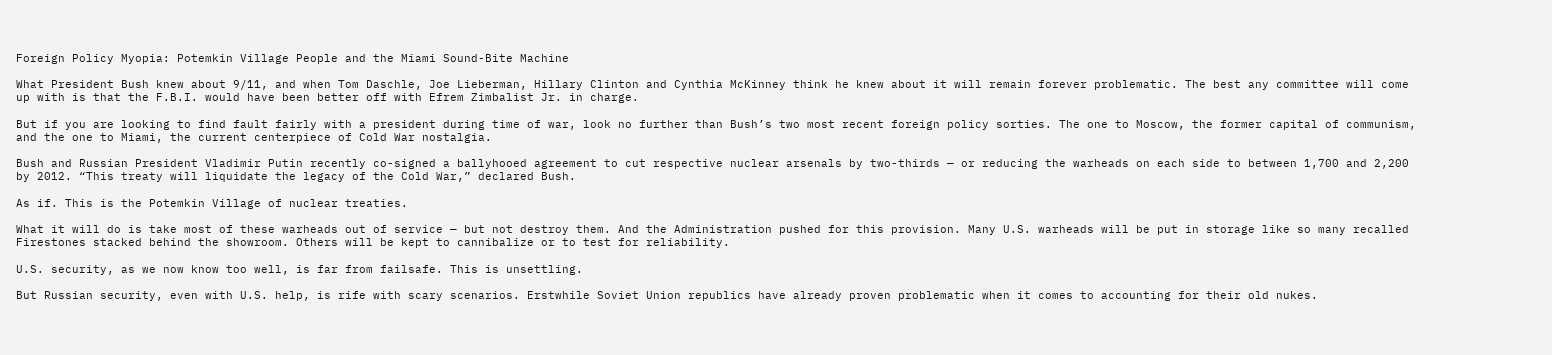Foreign Policy Myopia: Potemkin Village People and the Miami Sound-Bite Machine

What President Bush knew about 9/11, and when Tom Daschle, Joe Lieberman, Hillary Clinton and Cynthia McKinney think he knew about it will remain forever problematic. The best any committee will come up with is that the F.B.I. would have been better off with Efrem Zimbalist Jr. in charge.

But if you are looking to find fault fairly with a president during time of war, look no further than Bush’s two most recent foreign policy sorties. The one to Moscow, the former capital of communism, and the one to Miami, the current centerpiece of Cold War nostalgia.

Bush and Russian President Vladimir Putin recently co-signed a ballyhooed agreement to cut respective nuclear arsenals by two-thirds — or reducing the warheads on each side to between 1,700 and 2,200 by 2012. “This treaty will liquidate the legacy of the Cold War,” declared Bush.

As if. This is the Potemkin Village of nuclear treaties.

What it will do is take most of these warheads out of service — but not destroy them. And the Administration pushed for this provision. Many U.S. warheads will be put in storage like so many recalled Firestones stacked behind the showroom. Others will be kept to cannibalize or to test for reliability.

U.S. security, as we now know too well, is far from failsafe. This is unsettling.

But Russian security, even with U.S. help, is rife with scary scenarios. Erstwhile Soviet Union republics have already proven problematic when it comes to accounting for their old nukes.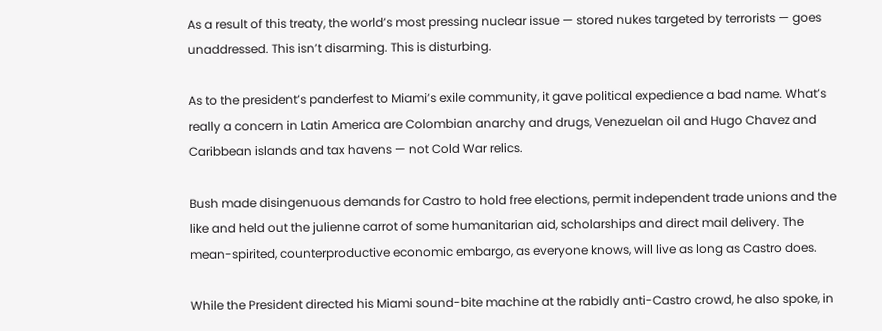As a result of this treaty, the world’s most pressing nuclear issue — stored nukes targeted by terrorists — goes unaddressed. This isn’t disarming. This is disturbing.

As to the president’s panderfest to Miami’s exile community, it gave political expedience a bad name. What’s really a concern in Latin America are Colombian anarchy and drugs, Venezuelan oil and Hugo Chavez and Caribbean islands and tax havens — not Cold War relics.

Bush made disingenuous demands for Castro to hold free elections, permit independent trade unions and the like and held out the julienne carrot of some humanitarian aid, scholarships and direct mail delivery. The mean-spirited, counterproductive economic embargo, as everyone knows, will live as long as Castro does.

While the President directed his Miami sound-bite machine at the rabidly anti-Castro crowd, he also spoke, in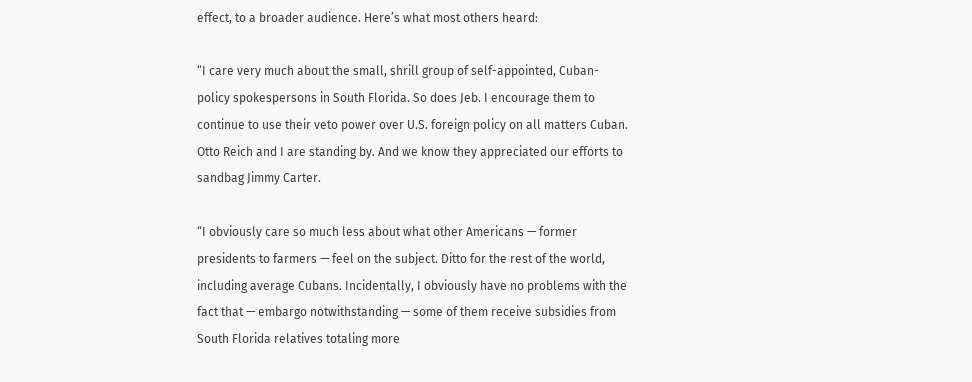effect, to a broader audience. Here’s what most others heard:

“I care very much about the small, shrill group of self-appointed, Cuban-policy spokespersons in South Florida. So does Jeb. I encourage them to continue to use their veto power over U.S. foreign policy on all matters Cuban. Otto Reich and I are standing by. And we know they appreciated our efforts to sandbag Jimmy Carter.

“I obviously care so much less about what other Americans — former presidents to farmers — feel on the subject. Ditto for the rest of the world, including average Cubans. Incidentally, I obviously have no problems with the fact that — embargo notwithstanding — some of them receive subsidies from South Florida relatives totaling more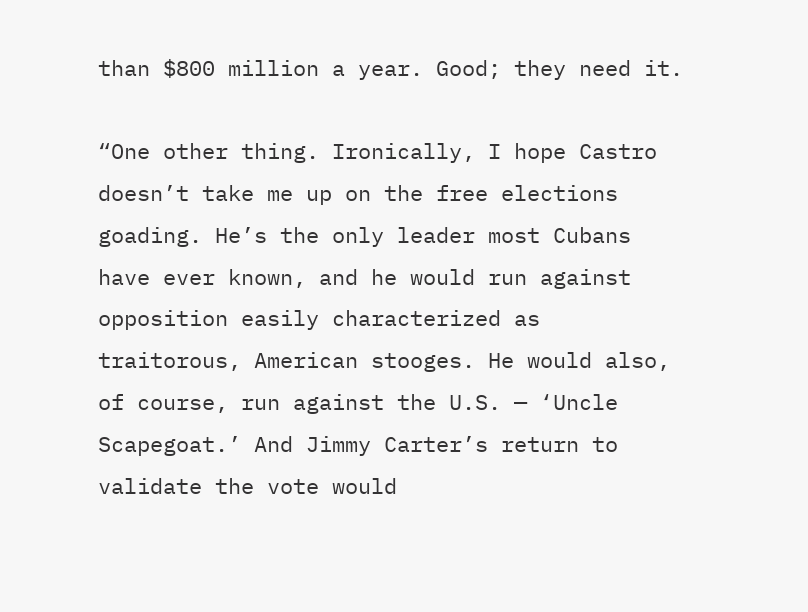than $800 million a year. Good; they need it.

“One other thing. Ironically, I hope Castro doesn’t take me up on the free elections goading. He’s the only leader most Cubans have ever known, and he would run against opposition easily characterized as traitorous, American stooges. He would also, of course, run against the U.S. — ‘Uncle Scapegoat.’ And Jimmy Carter’s return to validate the vote would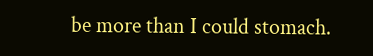be more than I could stomach.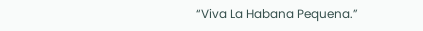“Viva La Habana Pequena.”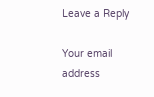Leave a Reply

Your email address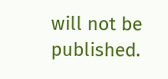will not be published.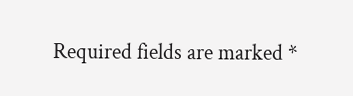Required fields are marked *